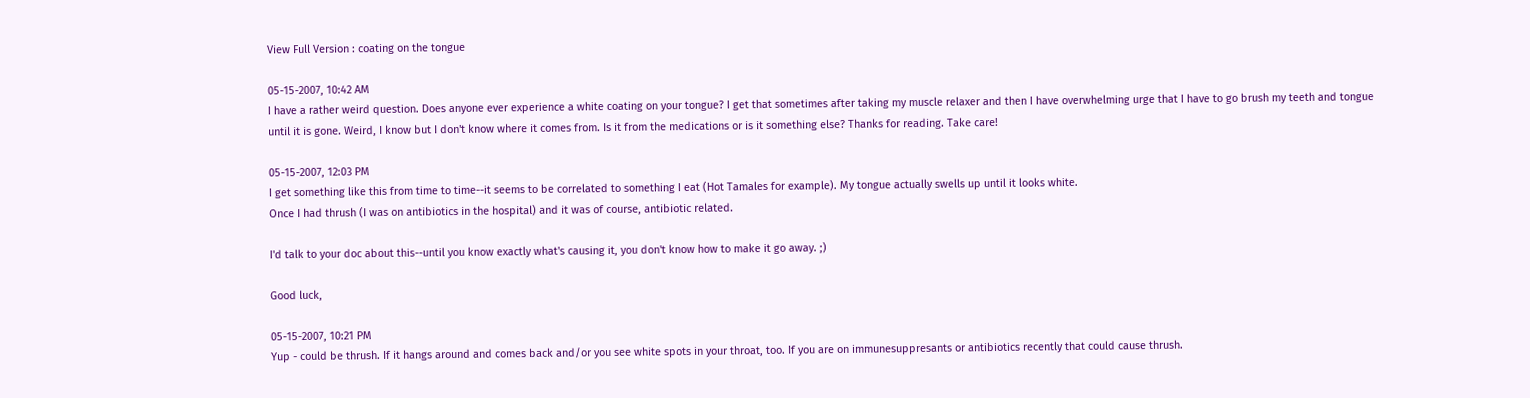View Full Version : coating on the tongue

05-15-2007, 10:42 AM
I have a rather weird question. Does anyone ever experience a white coating on your tongue? I get that sometimes after taking my muscle relaxer and then I have overwhelming urge that I have to go brush my teeth and tongue until it is gone. Weird, I know but I don't know where it comes from. Is it from the medications or is it something else? Thanks for reading. Take care!

05-15-2007, 12:03 PM
I get something like this from time to time--it seems to be correlated to something I eat (Hot Tamales for example). My tongue actually swells up until it looks white.
Once I had thrush (I was on antibiotics in the hospital) and it was of course, antibiotic related.

I'd talk to your doc about this--until you know exactly what's causing it, you don't know how to make it go away. ;)

Good luck,

05-15-2007, 10:21 PM
Yup - could be thrush. If it hangs around and comes back and/or you see white spots in your throat, too. If you are on immunesuppresants or antibiotics recently that could cause thrush.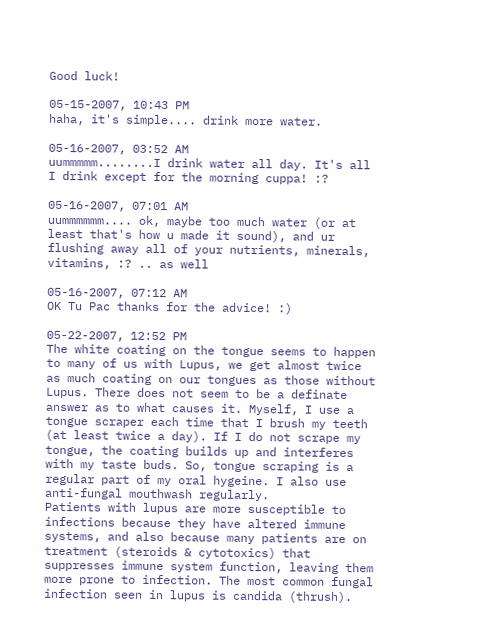Good luck!

05-15-2007, 10:43 PM
haha, it's simple.... drink more water.

05-16-2007, 03:52 AM
uummmmm........I drink water all day. It's all I drink except for the morning cuppa! :?

05-16-2007, 07:01 AM
uummmmmm.... ok, maybe too much water (or at least that's how u made it sound), and ur flushing away all of your nutrients, minerals, vitamins, :? .. as well

05-16-2007, 07:12 AM
OK Tu Pac thanks for the advice! :)

05-22-2007, 12:52 PM
The white coating on the tongue seems to happen to many of us with Lupus, we get almost twice as much coating on our tongues as those without Lupus. There does not seem to be a definate answer as to what causes it. Myself, I use a tongue scraper each time that I brush my teeth (at least twice a day). If I do not scrape my tongue, the coating builds up and interferes with my taste buds. So, tongue scraping is a regular part of my oral hygeine. I also use anti-fungal mouthwash regularly.
Patients with lupus are more susceptible to infections because they have altered immune systems, and also because many patients are on treatment (steroids & cytotoxics) that suppresses immune system function, leaving them more prone to infection. The most common fungal infection seen in lupus is candida (thrush).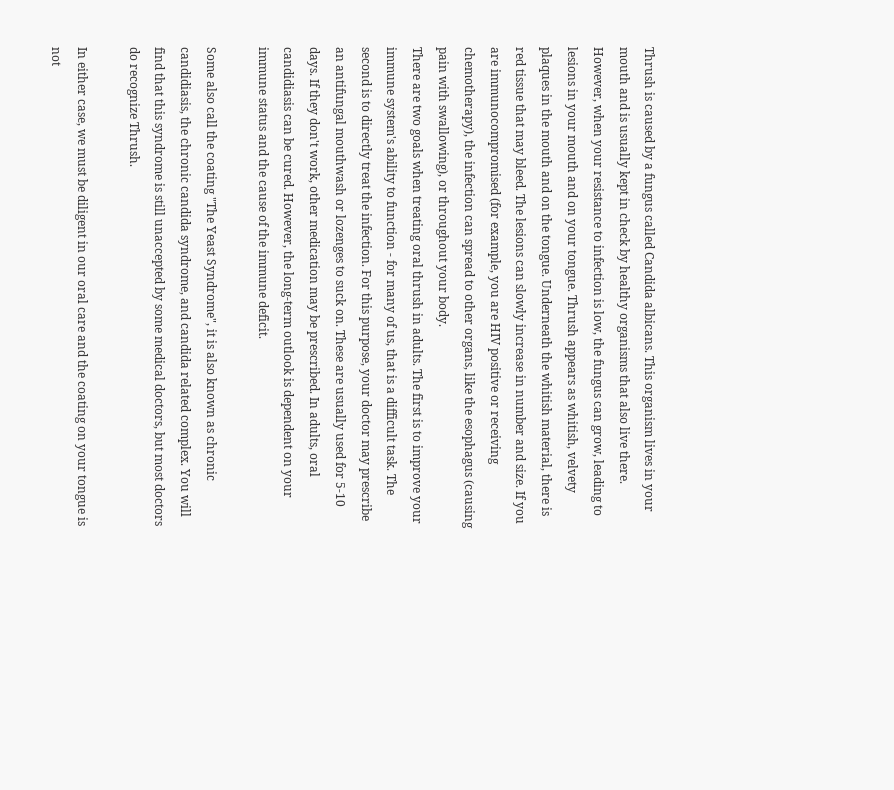Thrush is caused by a fungus called Candida albicans. This organism lives in your mouth and is usually kept in check by healthy organisms that also live there. However, when your resistance to infection is low, the fungus can grow, leading to lesions in your mouth and on your tongue. Thrush appears as whitish, velvety plaques in the mouth and on the tongue. Underneath the whitish material, there is red tissue that may bleed. The lesions can slowly increase in number and size. If you are immunocompromised (for example, you are HIV positive or receiving chemotherapy), the infection can spread to other organs, like the esophagus (causing pain with swallowing), or throughout your body.
There are two goals when treating oral thrush in adults. The first is to improve your immune system's ability to function - for many of us, that is a difficult task. The second is to directly treat the infection. For this purpose, your doctor may prescribe an antifungal mouthwash or lozenges to suck on. These are usually used for 5-10 days. If they don't work, other medication may be prescribed. In adults, oral candidiasis can be cured. However, the long-term outlook is dependent on your immune status and the cause of the immune deficit.

Some also call the coating "The Yeast Syndrome", it is also known as chronic candidiasis, the chronic candida syndrome, and candida related complex. You will find that this syndrome is still unaccepted by some medical doctors, but most doctors do recognize Thrush.

In either case, we must be diligent in our oral care and the coating on your tongue is not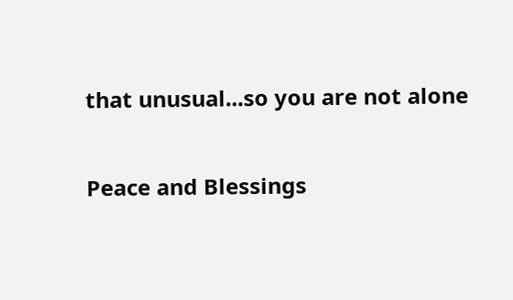that unusual...so you are not alone

Peace and Blessings